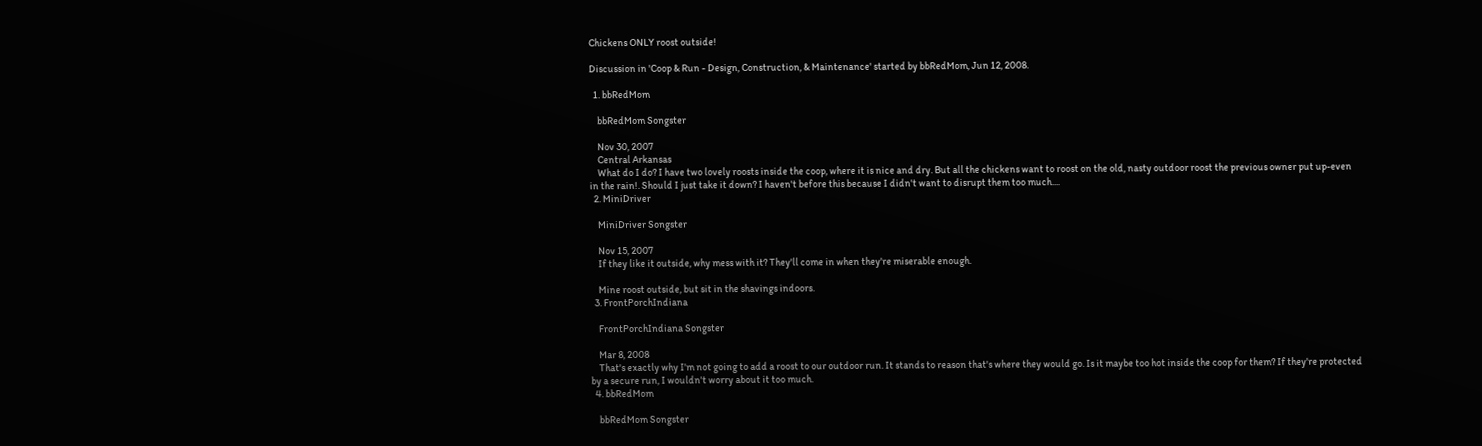Chickens ONLY roost outside!

Discussion in 'Coop & Run - Design, Construction, & Maintenance' started by bbRedMom, Jun 12, 2008.

  1. bbRedMom

    bbRedMom Songster

    Nov 30, 2007
    Central Arkansas
    What do I do? I have two lovely roosts inside the coop, where it is nice and dry. But all the chickens want to roost on the old, nasty outdoor roost the previous owner put up-even in the rain!. Should I just take it down? I haven't before this because I didn't want to disrupt them too much....
  2. MiniDriver

    MiniDriver Songster

    Nov 15, 2007
    If they like it outside, why mess with it? They'll come in when they're miserable enough.

    Mine roost outside, but sit in the shavings indoors.
  3. FrontPorchIndiana

    FrontPorchIndiana Songster

    Mar 8, 2008
    That's exactly why I'm not going to add a roost to our outdoor run. It stands to reason that's where they would go. Is it maybe too hot inside the coop for them? If they're protected by a secure run, I wouldn't worry about it too much.
  4. bbRedMom

    bbRedMom Songster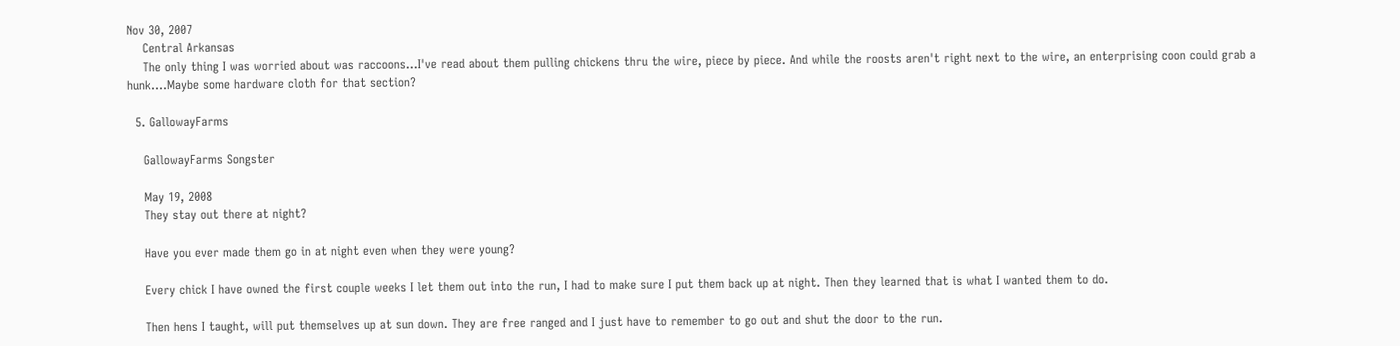Nov 30, 2007
    Central Arkansas
    The only thing I was worried about was raccoons...I've read about them pulling chickens thru the wire, piece by piece. And while the roosts aren't right next to the wire, an enterprising coon could grab a hunk....Maybe some hardware cloth for that section?

  5. GallowayFarms

    GallowayFarms Songster

    May 19, 2008
    They stay out there at night?

    Have you ever made them go in at night even when they were young?

    Every chick I have owned the first couple weeks I let them out into the run, I had to make sure I put them back up at night. Then they learned that is what I wanted them to do.

    Then hens I taught, will put themselves up at sun down. They are free ranged and I just have to remember to go out and shut the door to the run.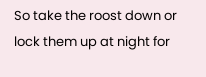So take the roost down or lock them up at night for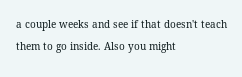a couple weeks and see if that doesn't teach them to go inside. Also you might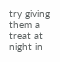try giving them a treat at night in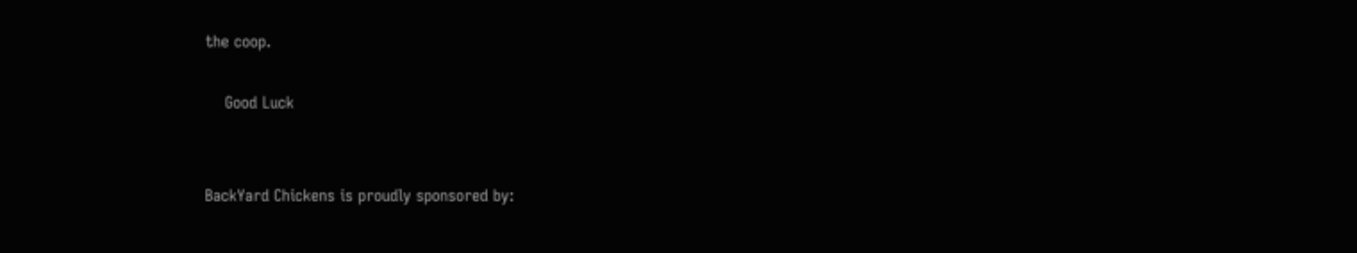the coop.

    Good Luck


BackYard Chickens is proudly sponsored by: